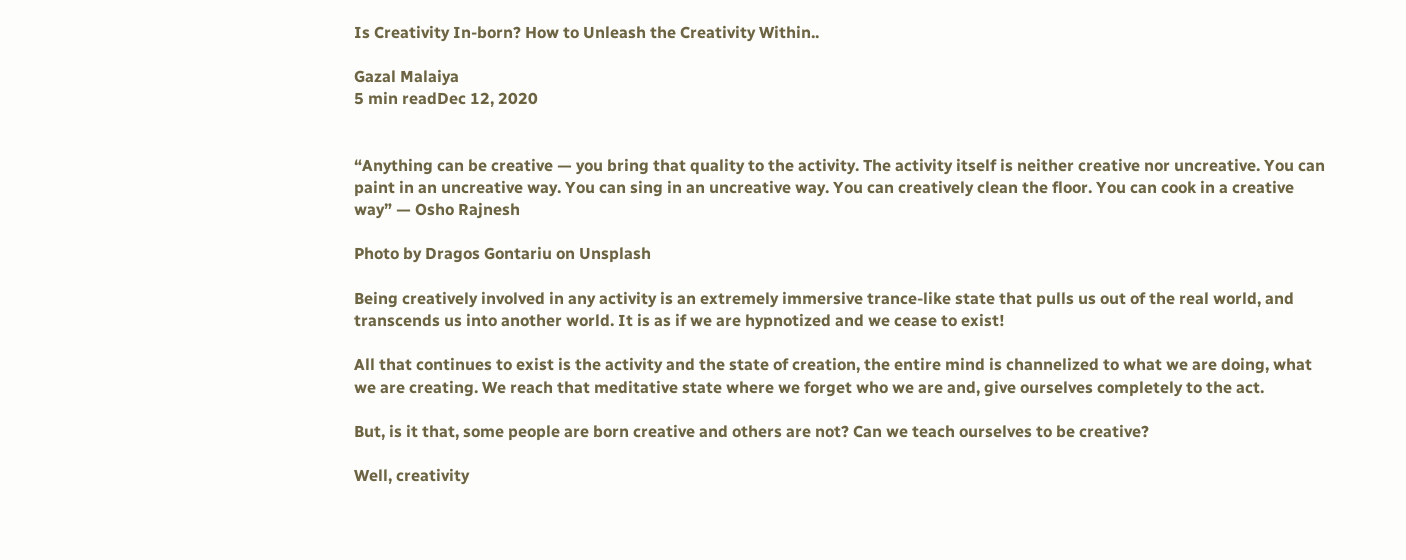Is Creativity In-born? How to Unleash the Creativity Within..

Gazal Malaiya
5 min readDec 12, 2020


“Anything can be creative — you bring that quality to the activity. The activity itself is neither creative nor uncreative. You can paint in an uncreative way. You can sing in an uncreative way. You can creatively clean the floor. You can cook in a creative way” — Osho Rajnesh

Photo by Dragos Gontariu on Unsplash

Being creatively involved in any activity is an extremely immersive trance-like state that pulls us out of the real world, and transcends us into another world. It is as if we are hypnotized and we cease to exist!

All that continues to exist is the activity and the state of creation, the entire mind is channelized to what we are doing, what we are creating. We reach that meditative state where we forget who we are and, give ourselves completely to the act.

But, is it that, some people are born creative and others are not? Can we teach ourselves to be creative?

Well, creativity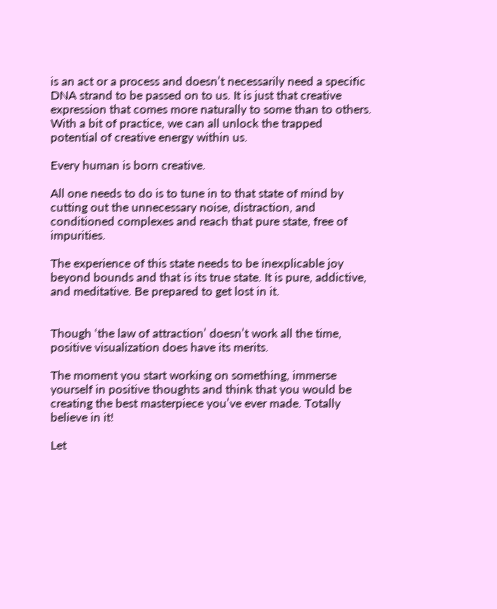is an act or a process and doesn’t necessarily need a specific DNA strand to be passed on to us. It is just that creative expression that comes more naturally to some than to others. With a bit of practice, we can all unlock the trapped potential of creative energy within us.

Every human is born creative.

All one needs to do is to tune in to that state of mind by cutting out the unnecessary noise, distraction, and conditioned complexes and reach that pure state, free of impurities.

The experience of this state needs to be inexplicable joy beyond bounds and that is its true state. It is pure, addictive, and meditative. Be prepared to get lost in it.


Though ‘the law of attraction’ doesn’t work all the time, positive visualization does have its merits.

The moment you start working on something, immerse yourself in positive thoughts and think that you would be creating the best masterpiece you’ve ever made. Totally believe in it!

Let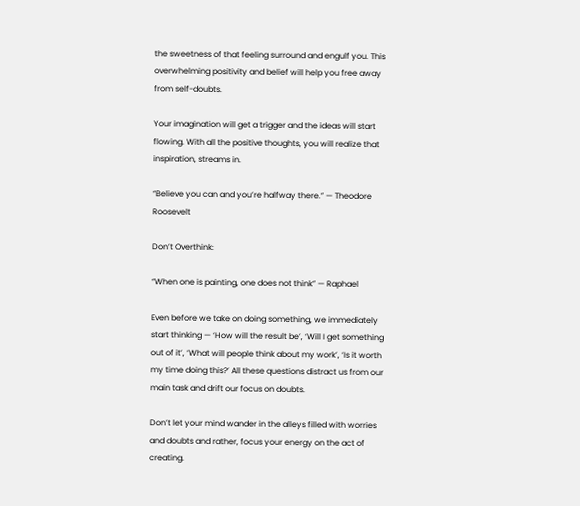the sweetness of that feeling surround and engulf you. This overwhelming positivity and belief will help you free away from self-doubts.

Your imagination will get a trigger and the ideas will start flowing. With all the positive thoughts, you will realize that inspiration, streams in.

“Believe you can and you’re halfway there.” — Theodore Roosevelt

Don’t Overthink:

“When one is painting, one does not think” — Raphael

Even before we take on doing something, we immediately start thinking — ‘How will the result be’, ‘Will I get something out of it’, ‘What will people think about my work’, ‘Is it worth my time doing this?’ All these questions distract us from our main task and drift our focus on doubts.

Don’t let your mind wander in the alleys filled with worries and doubts and rather, focus your energy on the act of creating.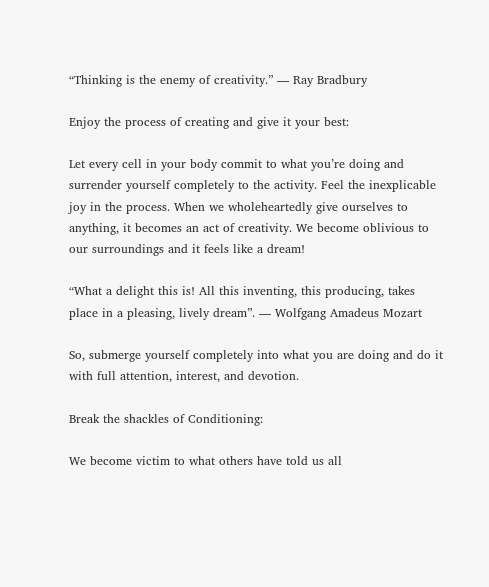“Thinking is the enemy of creativity.” — Ray Bradbury

Enjoy the process of creating and give it your best:

Let every cell in your body commit to what you’re doing and surrender yourself completely to the activity. Feel the inexplicable joy in the process. When we wholeheartedly give ourselves to anything, it becomes an act of creativity. We become oblivious to our surroundings and it feels like a dream!

“What a delight this is! All this inventing, this producing, takes place in a pleasing, lively dream”. — Wolfgang Amadeus Mozart

So, submerge yourself completely into what you are doing and do it with full attention, interest, and devotion.

Break the shackles of Conditioning:

We become victim to what others have told us all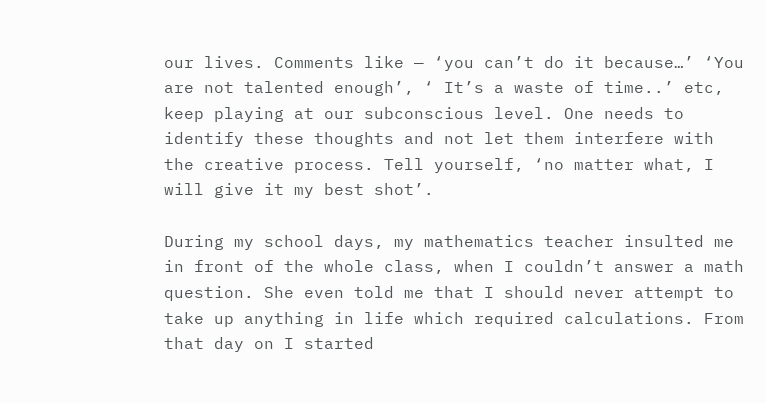our lives. Comments like — ‘you can’t do it because…’ ‘You are not talented enough’, ‘ It’s a waste of time..’ etc, keep playing at our subconscious level. One needs to identify these thoughts and not let them interfere with the creative process. Tell yourself, ‘no matter what, I will give it my best shot’.

During my school days, my mathematics teacher insulted me in front of the whole class, when I couldn’t answer a math question. She even told me that I should never attempt to take up anything in life which required calculations. From that day on I started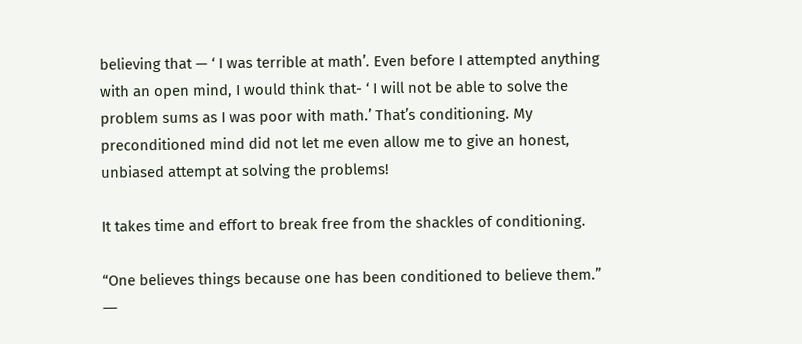believing that — ‘ I was terrible at math’. Even before I attempted anything with an open mind, I would think that- ‘ I will not be able to solve the problem sums as I was poor with math.’ That’s conditioning. My preconditioned mind did not let me even allow me to give an honest, unbiased attempt at solving the problems!

It takes time and effort to break free from the shackles of conditioning.

“One believes things because one has been conditioned to believe them.”
―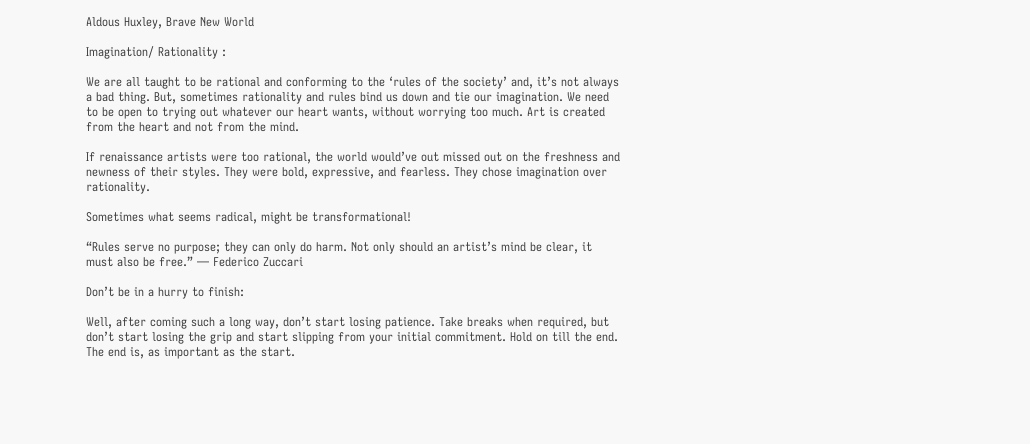Aldous Huxley, Brave New World

Imagination/ Rationality :

We are all taught to be rational and conforming to the ‘rules of the society’ and, it’s not always a bad thing. But, sometimes rationality and rules bind us down and tie our imagination. We need to be open to trying out whatever our heart wants, without worrying too much. Art is created from the heart and not from the mind.

If renaissance artists were too rational, the world would’ve out missed out on the freshness and newness of their styles. They were bold, expressive, and fearless. They chose imagination over rationality.

Sometimes what seems radical, might be transformational!

“Rules serve no purpose; they can only do harm. Not only should an artist’s mind be clear, it must also be free.” — Federico Zuccari

Don’t be in a hurry to finish:

Well, after coming such a long way, don’t start losing patience. Take breaks when required, but don’t start losing the grip and start slipping from your initial commitment. Hold on till the end. The end is, as important as the start.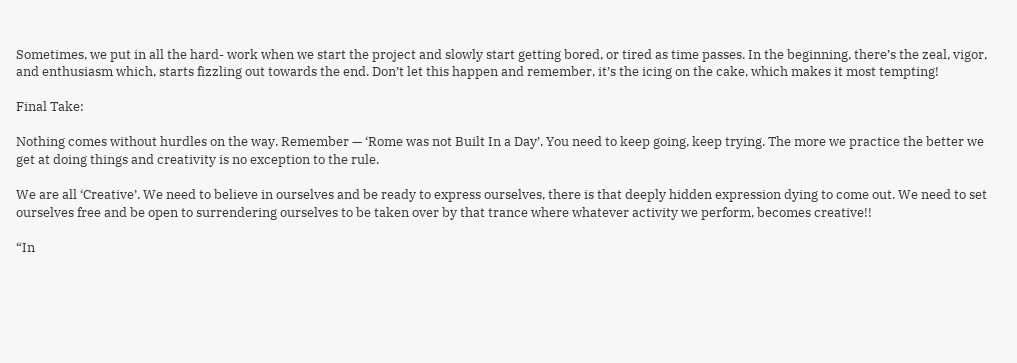Sometimes, we put in all the hard- work when we start the project and slowly start getting bored, or tired as time passes. In the beginning, there’s the zeal, vigor, and enthusiasm which, starts fizzling out towards the end. Don’t let this happen and remember, it’s the icing on the cake, which makes it most tempting!

Final Take:

Nothing comes without hurdles on the way. Remember — ‘Rome was not Built In a Day’. You need to keep going, keep trying. The more we practice the better we get at doing things and creativity is no exception to the rule.

We are all ‘Creative’. We need to believe in ourselves and be ready to express ourselves, there is that deeply hidden expression dying to come out. We need to set ourselves free and be open to surrendering ourselves to be taken over by that trance where whatever activity we perform, becomes creative!!

“In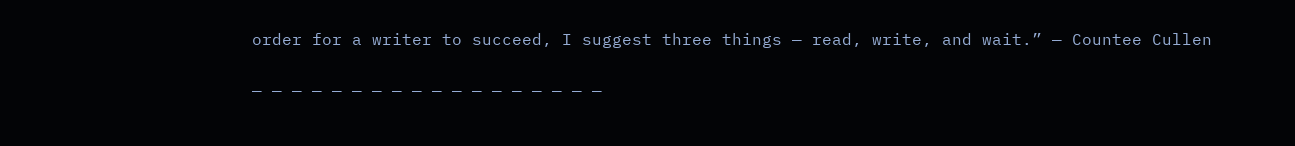order for a writer to succeed, I suggest three things — read, write, and wait.” — Countee Cullen

— — — — — — — — — — — — — — — — — —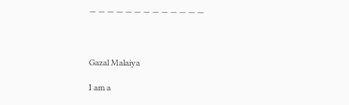— — — — — — — — — — — — —



Gazal Malaiya

I am a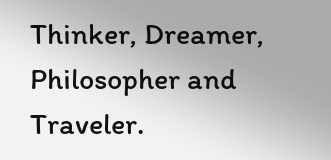Thinker, Dreamer, Philosopher and Traveler.